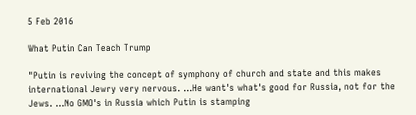5 Feb 2016

What Putin Can Teach Trump

"Putin is reviving the concept of symphony of church and state and this makes international Jewry very nervous. ...He want's what's good for Russia, not for the Jews. ...No GMO's in Russia which Putin is stamping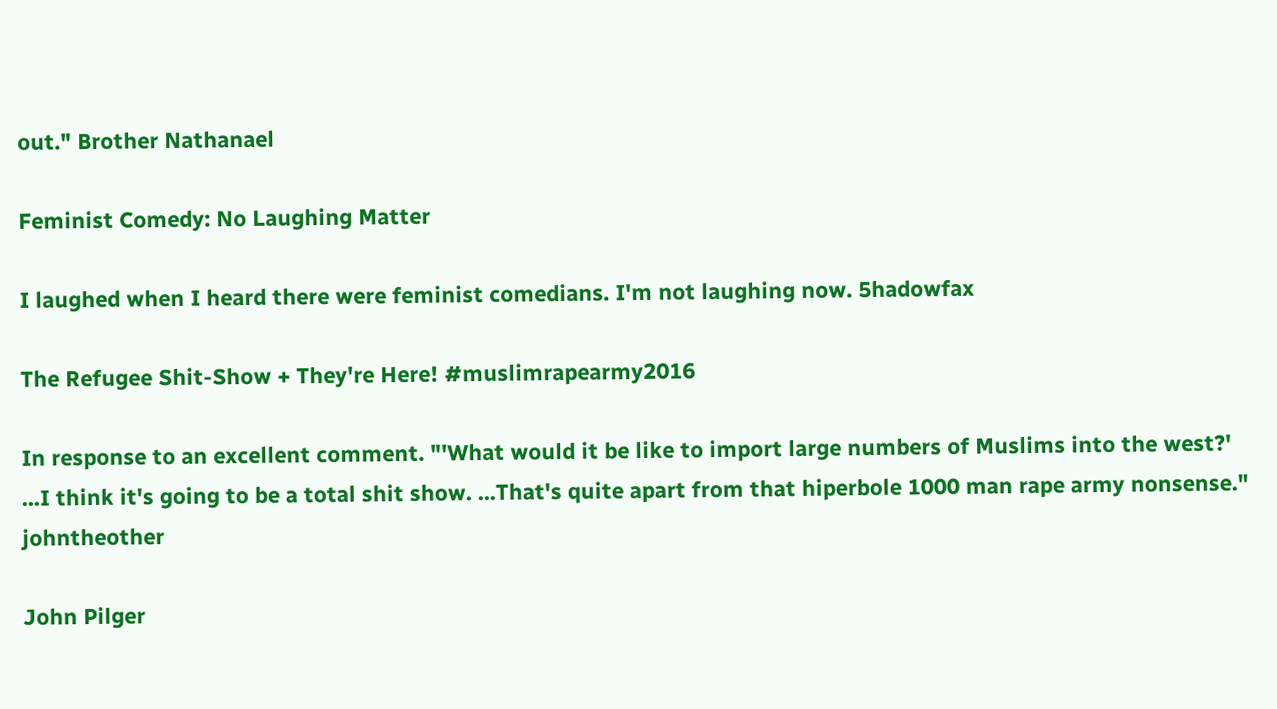out." Brother Nathanael

Feminist Comedy: No Laughing Matter

I laughed when I heard there were feminist comedians. I'm not laughing now. 5hadowfax

The Refugee Shit-Show + They're Here! #muslimrapearmy2016

In response to an excellent comment. "'What would it be like to import large numbers of Muslims into the west?' ...I think it's going to be a total shit show. ...That's quite apart from that hiperbole 1000 man rape army nonsense." johntheother

John Pilger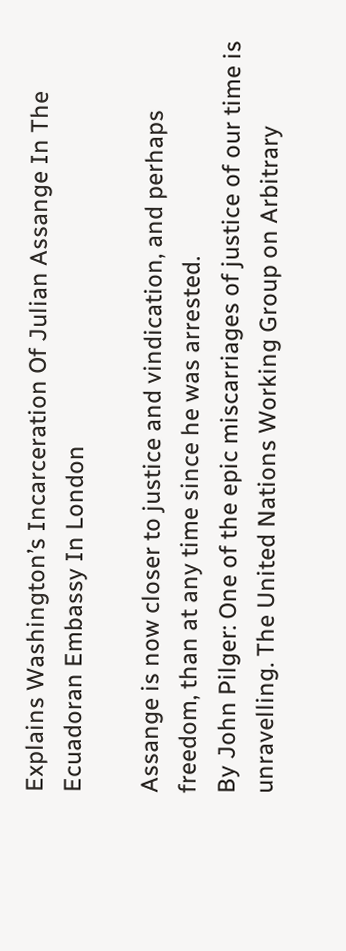Explains Washington’s Incarceration Of Julian Assange In The Ecuadoran Embassy In London

Assange is now closer to justice and vindication, and perhaps freedom, than at any time since he was arrested.
By John Pilger: One of the epic miscarriages of justice of our time is unravelling. The United Nations Working Group on Arbitrary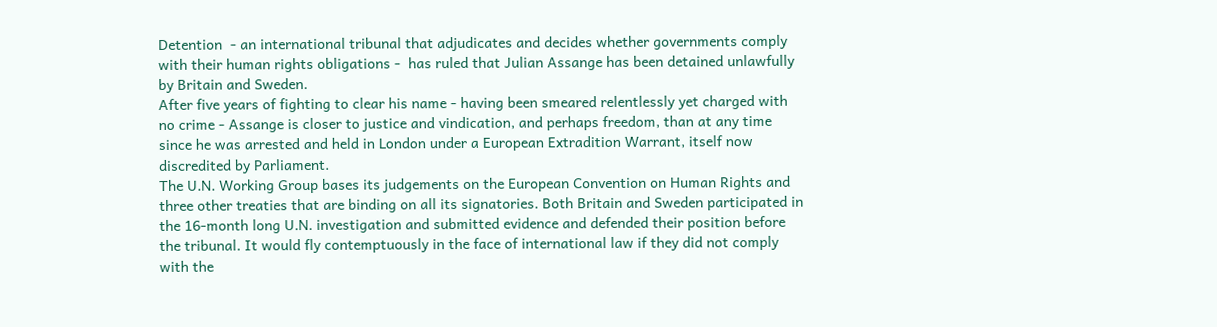Detention  - an international tribunal that adjudicates and decides whether governments comply with their human rights obligations -  has ruled that Julian Assange has been detained unlawfully by Britain and Sweden.
After five years of fighting to clear his name - having been smeared relentlessly yet charged with no crime - Assange is closer to justice and vindication, and perhaps freedom, than at any time since he was arrested and held in London under a European Extradition Warrant, itself now discredited by Parliament.
The U.N. Working Group bases its judgements on the European Convention on Human Rights and three other treaties that are binding on all its signatories. Both Britain and Sweden participated in the 16-month long U.N. investigation and submitted evidence and defended their position before the tribunal. It would fly contemptuously in the face of international law if they did not comply with the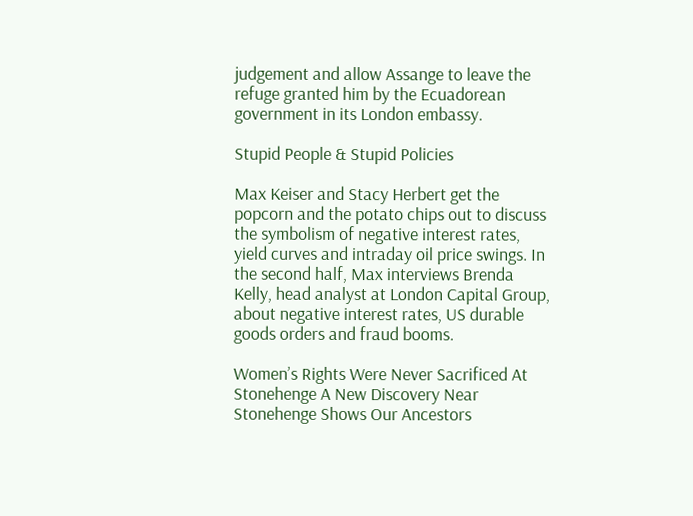judgement and allow Assange to leave the refuge granted him by the Ecuadorean government in its London embassy.

Stupid People & Stupid Policies

Max Keiser and Stacy Herbert get the popcorn and the potato chips out to discuss the symbolism of negative interest rates, yield curves and intraday oil price swings. In the second half, Max interviews Brenda Kelly, head analyst at London Capital Group, about negative interest rates, US durable goods orders and fraud booms.

Women’s Rights Were Never Sacrificed At Stonehenge A New Discovery Near Stonehenge Shows Our Ancestors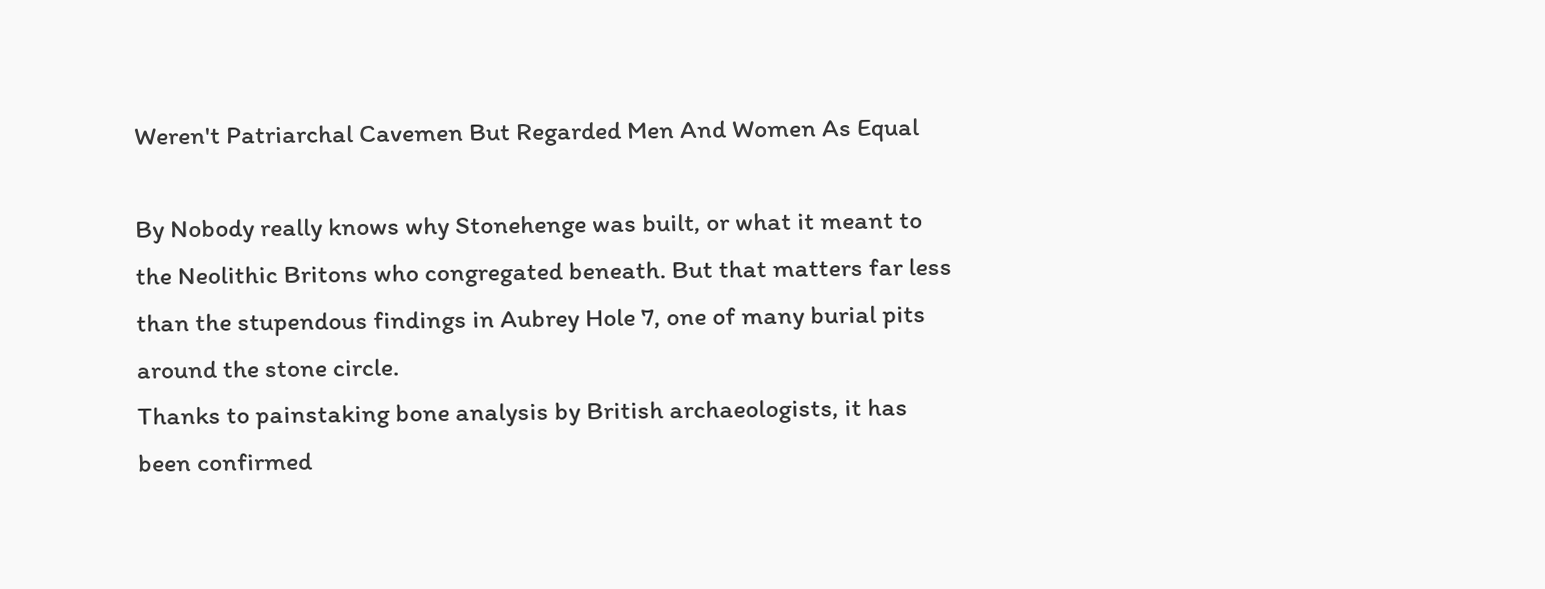Weren't Patriarchal Cavemen But Regarded Men And Women As Equal

By Nobody really knows why Stonehenge was built, or what it meant to the Neolithic Britons who congregated beneath. But that matters far less than the stupendous findings in Aubrey Hole 7, one of many burial pits around the stone circle.
Thanks to painstaking bone analysis by British archaeologists, it has been confirmed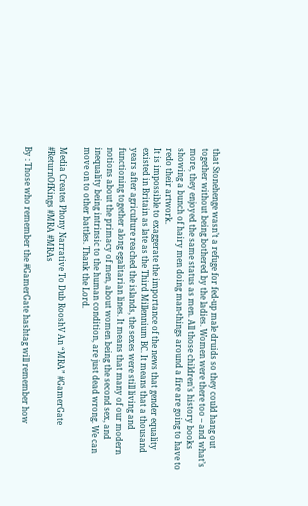that Stonehenge wasn’t a refuge for fed-up male druids so they could hang out together without being bothered by the ladies. Women were there too – and what’s more, they enjoyed the same status as men. All those children’s history books showing a bunch of hairy men doing man-things around a fire are going to have to redo their artwork.
It is impossible to exaggerate the importance of the news that gender equality existed in Britain as late as the Third Millennium BC. It means that a thousand years after agriculture reached the islands, the sexes were still living and functioning together along egalitarian lines. It means that many of our modern notions about the primacy of men, about women being the second sex, and inequality being intrinsic to the human condition, are just dead wrong. We can move on to other battles. Thank the Lord.

Media Creates Phony Narrative To Dub RooshV An “MRA” #GamerGate #ReturnOfKings #MRA #MRAs

By : Those who remember the #GamerGate hashtag will remember how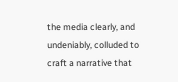the media clearly, and undeniably, colluded to craft a narrative that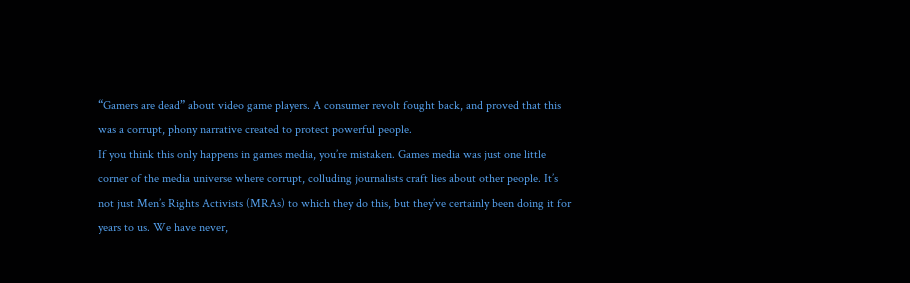“Gamers are dead” about video game players. A consumer revolt fought back, and proved that this was a corrupt, phony narrative created to protect powerful people.
If you think this only happens in games media, you’re mistaken. Games media was just one little corner of the media universe where corrupt, colluding journalists craft lies about other people. It’s not just Men’s Rights Activists (MRAs) to which they do this, but they’ve certainly been doing it for years to us. We have never,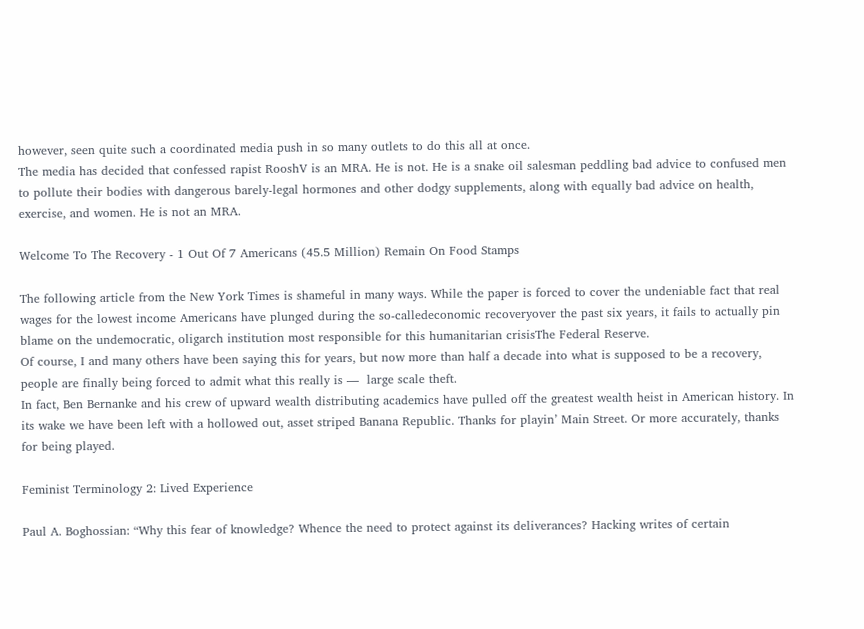however, seen quite such a coordinated media push in so many outlets to do this all at once.
The media has decided that confessed rapist RooshV is an MRA. He is not. He is a snake oil salesman peddling bad advice to confused men to pollute their bodies with dangerous barely-legal hormones and other dodgy supplements, along with equally bad advice on health, exercise, and women. He is not an MRA.

Welcome To The Recovery - 1 Out Of 7 Americans (45.5 Million) Remain On Food Stamps

The following article from the New York Times is shameful in many ways. While the paper is forced to cover the undeniable fact that real wages for the lowest income Americans have plunged during the so-calledeconomic recoveryover the past six years, it fails to actually pin blame on the undemocratic, oligarch institution most responsible for this humanitarian crisisThe Federal Reserve.
Of course, I and many others have been saying this for years, but now more than half a decade into what is supposed to be a recovery, people are finally being forced to admit what this really is —  large scale theft.
In fact, Ben Bernanke and his crew of upward wealth distributing academics have pulled off the greatest wealth heist in American history. In its wake we have been left with a hollowed out, asset striped Banana Republic. Thanks for playin’ Main Street. Or more accurately, thanks for being played.

Feminist Terminology 2: Lived Experience

Paul A. Boghossian: “Why this fear of knowledge? Whence the need to protect against its deliverances? Hacking writes of certain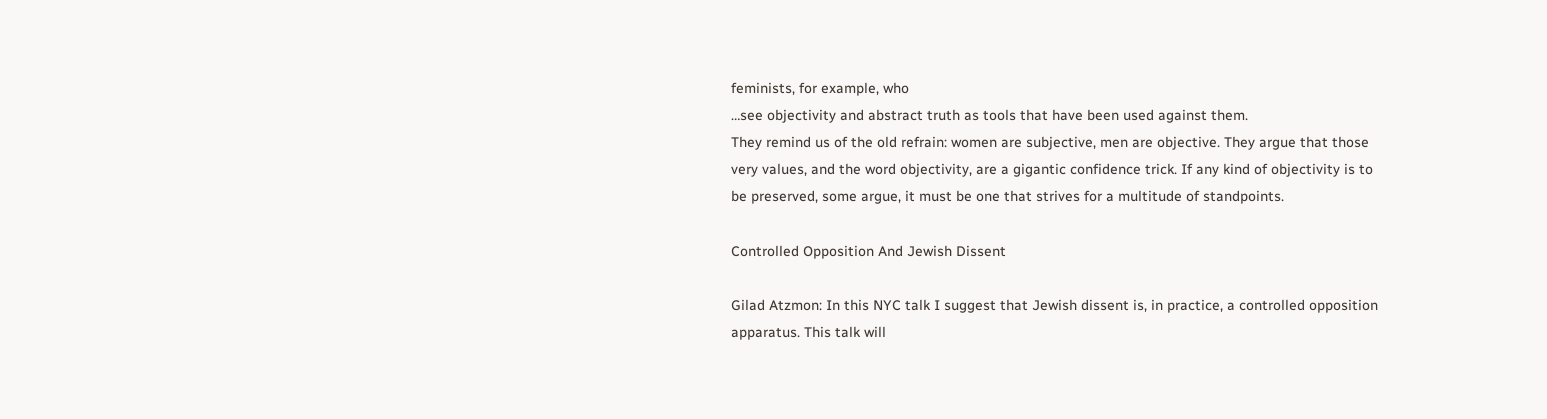feminists, for example, who
…see objectivity and abstract truth as tools that have been used against them.
They remind us of the old refrain: women are subjective, men are objective. They argue that those very values, and the word objectivity, are a gigantic confidence trick. If any kind of objectivity is to be preserved, some argue, it must be one that strives for a multitude of standpoints.

Controlled Opposition And Jewish Dissent

Gilad Atzmon: In this NYC talk I suggest that Jewish dissent is, in practice, a controlled opposition apparatus. This talk will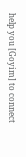help you [Goyim] to connect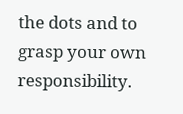the dots and to grasp your own responsibility.